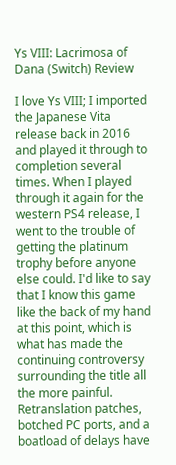Ys VIII: Lacrimosa of Dana (Switch) Review

I love Ys VIII; I imported the Japanese Vita release back in 2016 and played it through to completion several times. When I played through it again for the western PS4 release, I went to the trouble of getting the platinum trophy before anyone else could. I'd like to say that I know this game like the back of my hand at this point, which is what has made the continuing controversy surrounding the title all the more painful. Retranslation patches, botched PC ports, and a boatload of delays have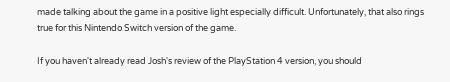made talking about the game in a positive light especially difficult. Unfortunately, that also rings true for this Nintendo Switch version of the game.

If you haven't already read Josh's review of the PlayStation 4 version, you should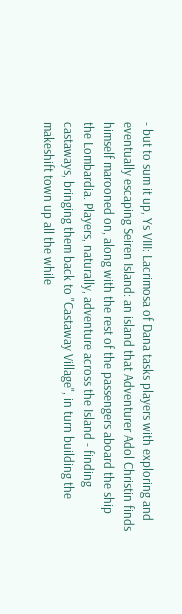- but to sum it up, Ys VIII: Lacrimosa of Dana tasks players with exploring and eventually escaping Seiren Island: an island that Adventurer Adol Christin finds himself marooned on, along with the rest of the passengers aboard the ship the Lombardia. Players, naturally, adventure across the Island - finding castaways, bringing them back to "Castaway Village", in turn building the makeshift town up all the while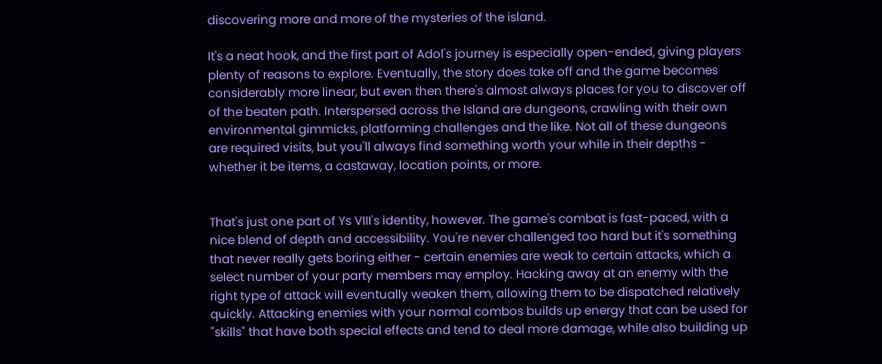discovering more and more of the mysteries of the island.

It's a neat hook, and the first part of Adol's journey is especially open-ended, giving players plenty of reasons to explore. Eventually, the story does take off and the game becomes considerably more linear, but even then there's almost always places for you to discover off of the beaten path. Interspersed across the Island are dungeons, crawling with their own environmental gimmicks, platforming challenges and the like. Not all of these dungeons are required visits, but you'll always find something worth your while in their depths - whether it be items, a castaway, location points, or more.


That's just one part of Ys VIII's identity, however. The game's combat is fast-paced, with a nice blend of depth and accessibility. You're never challenged too hard but it's something that never really gets boring either - certain enemies are weak to certain attacks, which a select number of your party members may employ. Hacking away at an enemy with the right type of attack will eventually weaken them, allowing them to be dispatched relatively quickly. Attacking enemies with your normal combos builds up energy that can be used for "skills" that have both special effects and tend to deal more damage, while also building up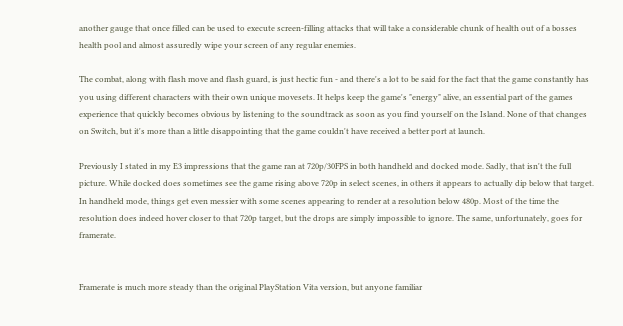another gauge that once filled can be used to execute screen-filling attacks that will take a considerable chunk of health out of a bosses health pool and almost assuredly wipe your screen of any regular enemies.

The combat, along with flash move and flash guard, is just hectic fun - and there's a lot to be said for the fact that the game constantly has you using different characters with their own unique movesets. It helps keep the game's "energy" alive, an essential part of the games experience that quickly becomes obvious by listening to the soundtrack as soon as you find yourself on the Island. None of that changes on Switch, but it's more than a little disappointing that the game couldn't have received a better port at launch.

Previously I stated in my E3 impressions that the game ran at 720p/30FPS in both handheld and docked mode. Sadly, that isn't the full picture. While docked does sometimes see the game rising above 720p in select scenes, in others it appears to actually dip below that target. In handheld mode, things get even messier with some scenes appearing to render at a resolution below 480p. Most of the time the resolution does indeed hover closer to that 720p target, but the drops are simply impossible to ignore. The same, unfortunately, goes for framerate.


Framerate is much more steady than the original PlayStation Vita version, but anyone familiar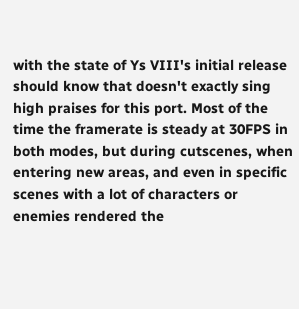with the state of Ys VIII's initial release should know that doesn't exactly sing high praises for this port. Most of the time the framerate is steady at 30FPS in both modes, but during cutscenes, when entering new areas, and even in specific scenes with a lot of characters or enemies rendered the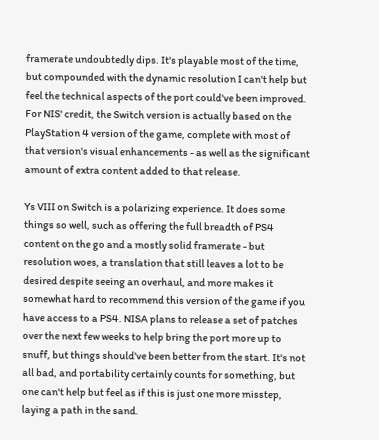framerate undoubtedly dips. It's playable most of the time, but compounded with the dynamic resolution I can't help but feel the technical aspects of the port could've been improved. For NIS' credit, the Switch version is actually based on the PlayStation 4 version of the game, complete with most of that version's visual enhancements - as well as the significant amount of extra content added to that release.

Ys VIII on Switch is a polarizing experience. It does some things so well, such as offering the full breadth of PS4 content on the go and a mostly solid framerate - but resolution woes, a translation that still leaves a lot to be desired despite seeing an overhaul, and more makes it somewhat hard to recommend this version of the game if you have access to a PS4. NISA plans to release a set of patches over the next few weeks to help bring the port more up to snuff, but things should've been better from the start. It's not all bad, and portability certainly counts for something, but one can't help but feel as if this is just one more misstep, laying a path in the sand.